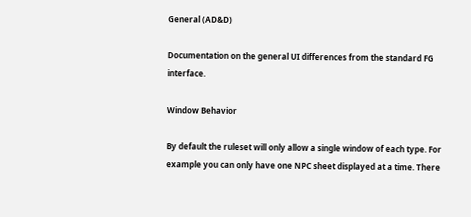General (AD&D)

Documentation on the general UI differences from the standard FG interface.

Window Behavior

By default the ruleset will only allow a single window of each type. For example you can only have one NPC sheet displayed at a time. There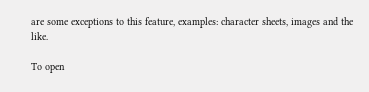are some exceptions to this feature, examples: character sheets, images and the like.

To open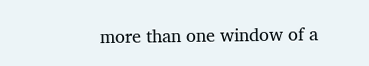more than one window of a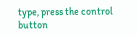type, press the control button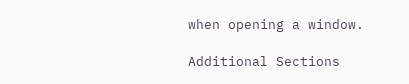when opening a window.

Additional Sections